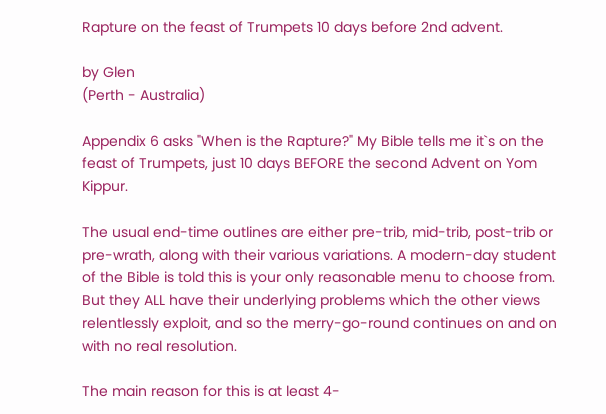Rapture on the feast of Trumpets 10 days before 2nd advent.

by Glen
(Perth - Australia)

Appendix 6 asks "When is the Rapture?" My Bible tells me it`s on the feast of Trumpets, just 10 days BEFORE the second Advent on Yom Kippur.

The usual end-time outlines are either pre-trib, mid-trib, post-trib or pre-wrath, along with their various variations. A modern-day student of the Bible is told this is your only reasonable menu to choose from. But they ALL have their underlying problems which the other views relentlessly exploit, and so the merry-go-round continues on and on with no real resolution.

The main reason for this is at least 4-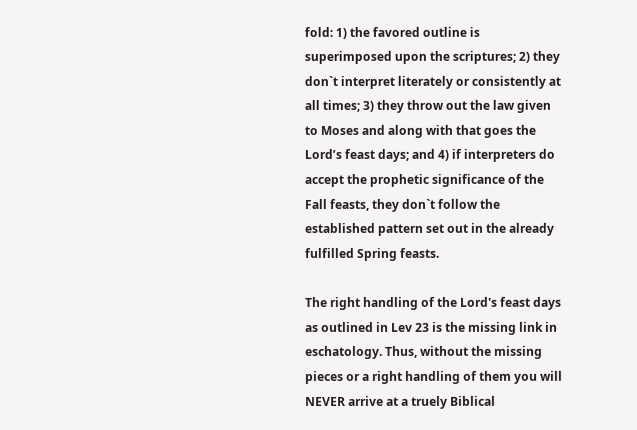fold: 1) the favored outline is superimposed upon the scriptures; 2) they don`t interpret literately or consistently at all times; 3) they throw out the law given to Moses and along with that goes the Lord’s feast days; and 4) if interpreters do accept the prophetic significance of the Fall feasts, they don`t follow the established pattern set out in the already fulfilled Spring feasts.

The right handling of the Lord's feast days as outlined in Lev 23 is the missing link in eschatology. Thus, without the missing pieces or a right handling of them you will NEVER arrive at a truely Biblical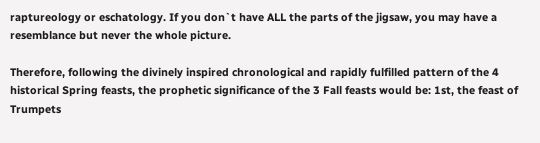raptureology or eschatology. If you don`t have ALL the parts of the jigsaw, you may have a resemblance but never the whole picture.

Therefore, following the divinely inspired chronological and rapidly fulfilled pattern of the 4 historical Spring feasts, the prophetic significance of the 3 Fall feasts would be: 1st, the feast of Trumpets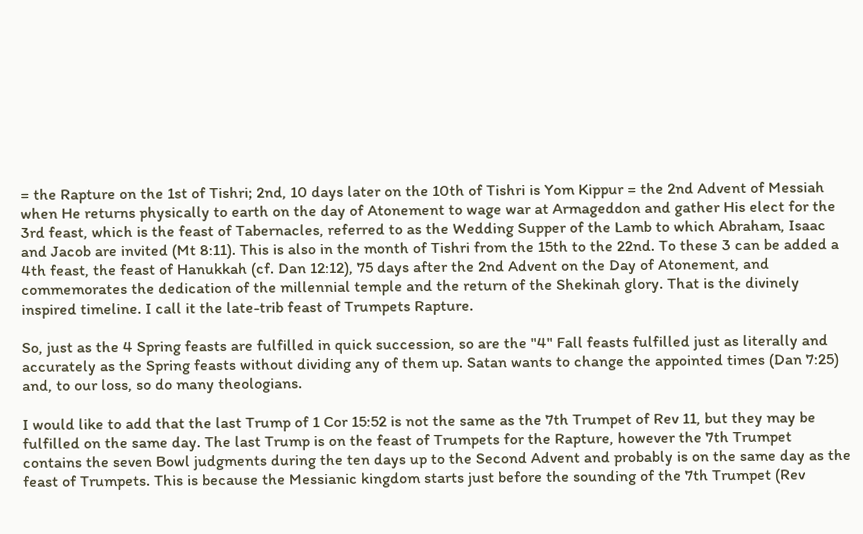= the Rapture on the 1st of Tishri; 2nd, 10 days later on the 10th of Tishri is Yom Kippur = the 2nd Advent of Messiah when He returns physically to earth on the day of Atonement to wage war at Armageddon and gather His elect for the 3rd feast, which is the feast of Tabernacles, referred to as the Wedding Supper of the Lamb to which Abraham, Isaac and Jacob are invited (Mt 8:11). This is also in the month of Tishri from the 15th to the 22nd. To these 3 can be added a 4th feast, the feast of Hanukkah (cf. Dan 12:12), 75 days after the 2nd Advent on the Day of Atonement, and commemorates the dedication of the millennial temple and the return of the Shekinah glory. That is the divinely inspired timeline. I call it the late-trib feast of Trumpets Rapture.

So, just as the 4 Spring feasts are fulfilled in quick succession, so are the "4" Fall feasts fulfilled just as literally and accurately as the Spring feasts without dividing any of them up. Satan wants to change the appointed times (Dan 7:25) and, to our loss, so do many theologians.

I would like to add that the last Trump of 1 Cor 15:52 is not the same as the 7th Trumpet of Rev 11, but they may be fulfilled on the same day. The last Trump is on the feast of Trumpets for the Rapture, however the 7th Trumpet contains the seven Bowl judgments during the ten days up to the Second Advent and probably is on the same day as the feast of Trumpets. This is because the Messianic kingdom starts just before the sounding of the 7th Trumpet (Rev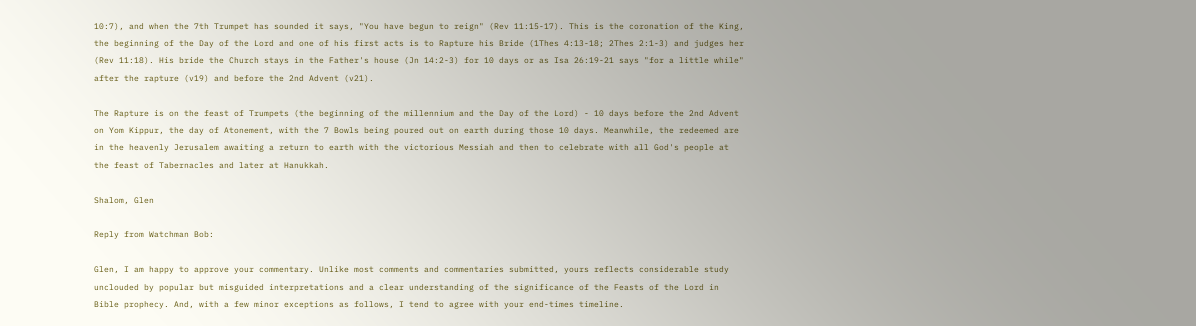10:7), and when the 7th Trumpet has sounded it says, "You have begun to reign" (Rev 11:15-17). This is the coronation of the King, the beginning of the Day of the Lord and one of his first acts is to Rapture his Bride (1Thes 4:13-18; 2Thes 2:1-3) and judges her (Rev 11:18). His bride the Church stays in the Father's house (Jn 14:2-3) for 10 days or as Isa 26:19-21 says "for a little while" after the rapture (v19) and before the 2nd Advent (v21).

The Rapture is on the feast of Trumpets (the beginning of the millennium and the Day of the Lord) - 10 days before the 2nd Advent on Yom Kippur, the day of Atonement, with the 7 Bowls being poured out on earth during those 10 days. Meanwhile, the redeemed are in the heavenly Jerusalem awaiting a return to earth with the victorious Messiah and then to celebrate with all God's people at the feast of Tabernacles and later at Hanukkah.

Shalom, Glen

Reply from Watchman Bob:

Glen, I am happy to approve your commentary. Unlike most comments and commentaries submitted, yours reflects considerable study unclouded by popular but misguided interpretations and a clear understanding of the significance of the Feasts of the Lord in Bible prophecy. And, with a few minor exceptions as follows, I tend to agree with your end-times timeline.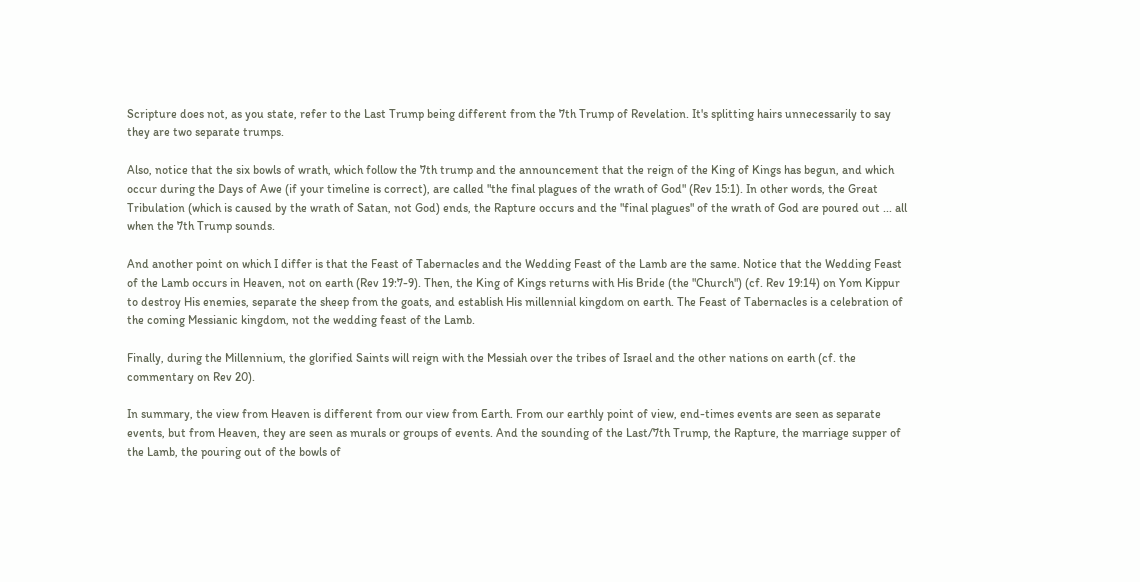Scripture does not, as you state, refer to the Last Trump being different from the 7th Trump of Revelation. It's splitting hairs unnecessarily to say they are two separate trumps.

Also, notice that the six bowls of wrath, which follow the 7th trump and the announcement that the reign of the King of Kings has begun, and which occur during the Days of Awe (if your timeline is correct), are called "the final plagues of the wrath of God" (Rev 15:1). In other words, the Great Tribulation (which is caused by the wrath of Satan, not God) ends, the Rapture occurs and the "final plagues" of the wrath of God are poured out ... all when the 7th Trump sounds.

And another point on which I differ is that the Feast of Tabernacles and the Wedding Feast of the Lamb are the same. Notice that the Wedding Feast of the Lamb occurs in Heaven, not on earth (Rev 19:7-9). Then, the King of Kings returns with His Bride (the "Church") (cf. Rev 19:14) on Yom Kippur to destroy His enemies, separate the sheep from the goats, and establish His millennial kingdom on earth. The Feast of Tabernacles is a celebration of the coming Messianic kingdom, not the wedding feast of the Lamb.

Finally, during the Millennium, the glorified Saints will reign with the Messiah over the tribes of Israel and the other nations on earth (cf. the commentary on Rev 20).

In summary, the view from Heaven is different from our view from Earth. From our earthly point of view, end-times events are seen as separate events, but from Heaven, they are seen as murals or groups of events. And the sounding of the Last/7th Trump, the Rapture, the marriage supper of the Lamb, the pouring out of the bowls of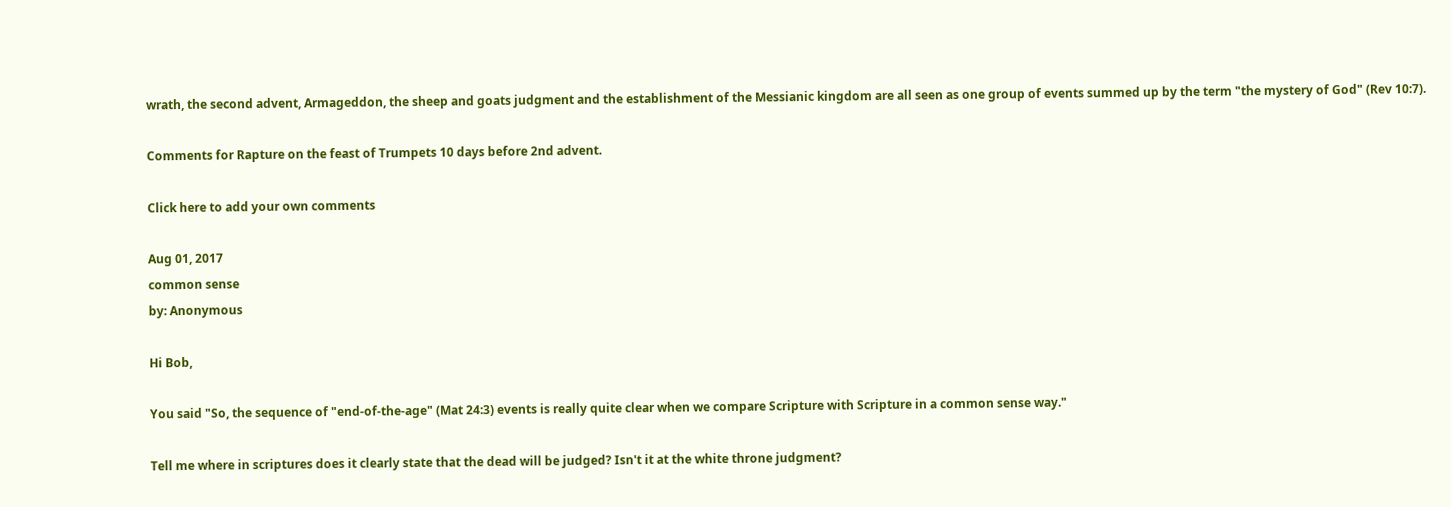wrath, the second advent, Armageddon, the sheep and goats judgment and the establishment of the Messianic kingdom are all seen as one group of events summed up by the term "the mystery of God" (Rev 10:7).

Comments for Rapture on the feast of Trumpets 10 days before 2nd advent.

Click here to add your own comments

Aug 01, 2017
common sense
by: Anonymous

Hi Bob,

You said "So, the sequence of "end-of-the-age" (Mat 24:3) events is really quite clear when we compare Scripture with Scripture in a common sense way."

Tell me where in scriptures does it clearly state that the dead will be judged? Isn't it at the white throne judgment?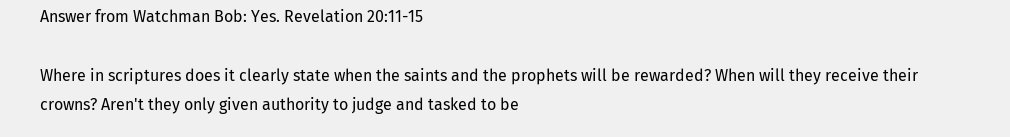Answer from Watchman Bob: Yes. Revelation 20:11-15

Where in scriptures does it clearly state when the saints and the prophets will be rewarded? When will they receive their crowns? Aren't they only given authority to judge and tasked to be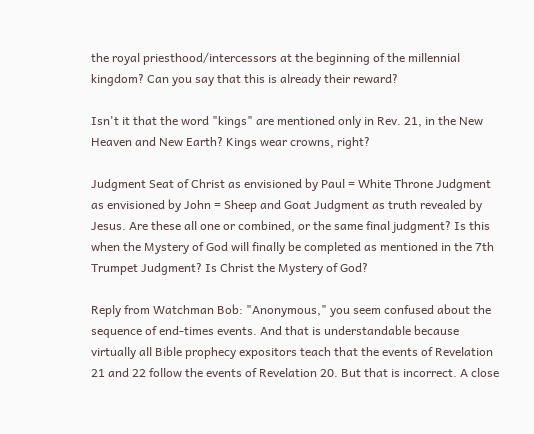the royal priesthood/intercessors at the beginning of the millennial kingdom? Can you say that this is already their reward?

Isn't it that the word "kings" are mentioned only in Rev. 21, in the New Heaven and New Earth? Kings wear crowns, right?

Judgment Seat of Christ as envisioned by Paul = White Throne Judgment as envisioned by John = Sheep and Goat Judgment as truth revealed by Jesus. Are these all one or combined, or the same final judgment? Is this when the Mystery of God will finally be completed as mentioned in the 7th Trumpet Judgment? Is Christ the Mystery of God?

Reply from Watchman Bob: "Anonymous," you seem confused about the sequence of end-times events. And that is understandable because virtually all Bible prophecy expositors teach that the events of Revelation 21 and 22 follow the events of Revelation 20. But that is incorrect. A close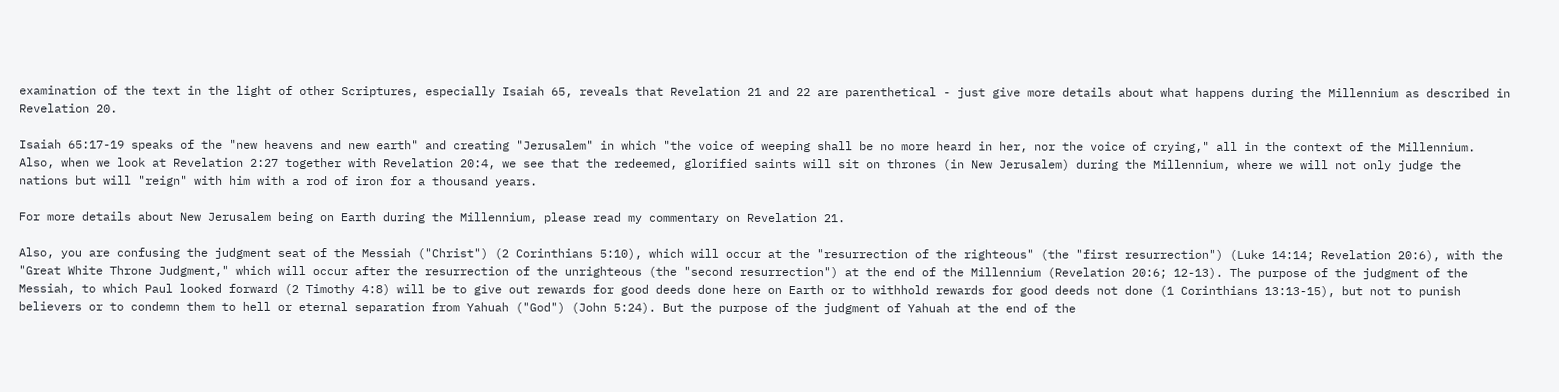examination of the text in the light of other Scriptures, especially Isaiah 65, reveals that Revelation 21 and 22 are parenthetical - just give more details about what happens during the Millennium as described in Revelation 20.

Isaiah 65:17-19 speaks of the "new heavens and new earth" and creating "Jerusalem" in which "the voice of weeping shall be no more heard in her, nor the voice of crying," all in the context of the Millennium. Also, when we look at Revelation 2:27 together with Revelation 20:4, we see that the redeemed, glorified saints will sit on thrones (in New Jerusalem) during the Millennium, where we will not only judge the nations but will "reign" with him with a rod of iron for a thousand years.

For more details about New Jerusalem being on Earth during the Millennium, please read my commentary on Revelation 21.

Also, you are confusing the judgment seat of the Messiah ("Christ") (2 Corinthians 5:10), which will occur at the "resurrection of the righteous" (the "first resurrection") (Luke 14:14; Revelation 20:6), with the "Great White Throne Judgment," which will occur after the resurrection of the unrighteous (the "second resurrection") at the end of the Millennium (Revelation 20:6; 12-13). The purpose of the judgment of the Messiah, to which Paul looked forward (2 Timothy 4:8) will be to give out rewards for good deeds done here on Earth or to withhold rewards for good deeds not done (1 Corinthians 13:13-15), but not to punish believers or to condemn them to hell or eternal separation from Yahuah ("God") (John 5:24). But the purpose of the judgment of Yahuah at the end of the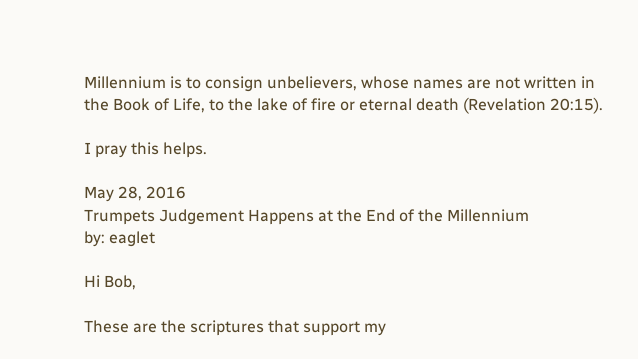Millennium is to consign unbelievers, whose names are not written in the Book of Life, to the lake of fire or eternal death (Revelation 20:15).

I pray this helps.

May 28, 2016
Trumpets Judgement Happens at the End of the Millennium
by: eaglet

Hi Bob,

These are the scriptures that support my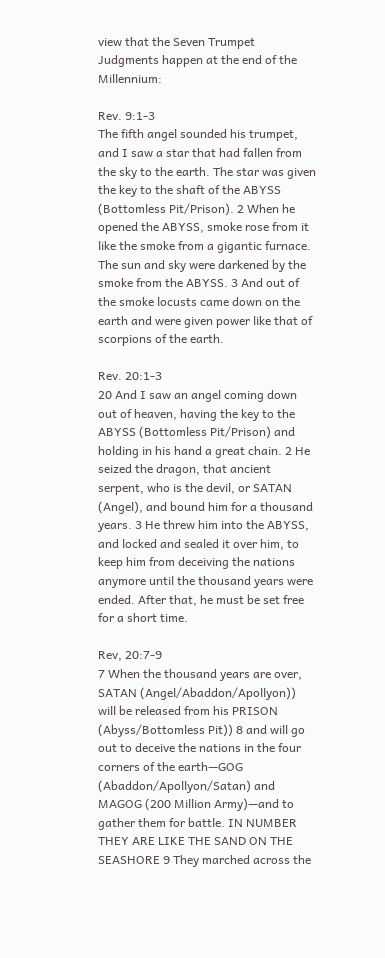view that the Seven Trumpet Judgments happen at the end of the Millennium:

Rev. 9:1-3
The fifth angel sounded his trumpet, and I saw a star that had fallen from the sky to the earth. The star was given the key to the shaft of the ABYSS (Bottomless Pit/Prison). 2 When he opened the ABYSS, smoke rose from it like the smoke from a gigantic furnace. The sun and sky were darkened by the smoke from the ABYSS. 3 And out of the smoke locusts came down on the earth and were given power like that of scorpions of the earth.

Rev. 20:1-3
20 And I saw an angel coming down out of heaven, having the key to the ABYSS (Bottomless Pit/Prison) and holding in his hand a great chain. 2 He seized the dragon, that ancient serpent, who is the devil, or SATAN (Angel), and bound him for a thousand years. 3 He threw him into the ABYSS, and locked and sealed it over him, to keep him from deceiving the nations anymore until the thousand years were ended. After that, he must be set free for a short time.

Rev, 20:7-9
7 When the thousand years are over, SATAN (Angel/Abaddon/Apollyon)) will be released from his PRISON (Abyss/Bottomless Pit)) 8 and will go out to deceive the nations in the four corners of the earth—GOG (Abaddon/Apollyon/Satan) and MAGOG (200 Million Army)—and to gather them for battle. IN NUMBER THEY ARE LIKE THE SAND ON THE SEASHORE 9 They marched across the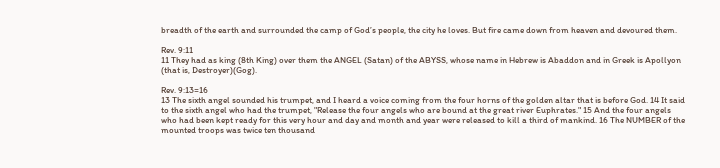breadth of the earth and surrounded the camp of God’s people, the city he loves. But fire came down from heaven and devoured them.

Rev. 9:11
11 They had as king (8th King) over them the ANGEL (Satan) of the ABYSS, whose name in Hebrew is Abaddon and in Greek is Apollyon (that is, Destroyer)(Gog).

Rev. 9:13=16
13 The sixth angel sounded his trumpet, and I heard a voice coming from the four horns of the golden altar that is before God. 14 It said to the sixth angel who had the trumpet, "Release the four angels who are bound at the great river Euphrates." 15 And the four angels who had been kept ready for this very hour and day and month and year were released to kill a third of mankind. 16 The NUMBER of the mounted troops was twice ten thousand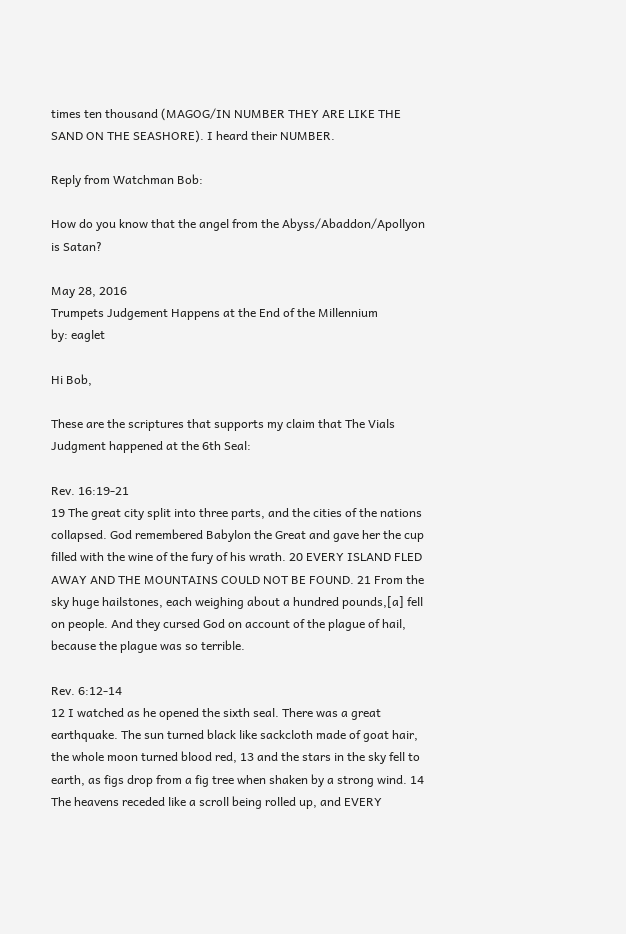times ten thousand (MAGOG/IN NUMBER THEY ARE LIKE THE SAND ON THE SEASHORE). I heard their NUMBER.

Reply from Watchman Bob:

How do you know that the angel from the Abyss/Abaddon/Apollyon is Satan?

May 28, 2016
Trumpets Judgement Happens at the End of the Millennium
by: eaglet

Hi Bob,

These are the scriptures that supports my claim that The Vials Judgment happened at the 6th Seal:

Rev. 16:19-21
19 The great city split into three parts, and the cities of the nations collapsed. God remembered Babylon the Great and gave her the cup filled with the wine of the fury of his wrath. 20 EVERY ISLAND FLED AWAY AND THE MOUNTAINS COULD NOT BE FOUND. 21 From the sky huge hailstones, each weighing about a hundred pounds,[a] fell on people. And they cursed God on account of the plague of hail, because the plague was so terrible.

Rev. 6:12-14
12 I watched as he opened the sixth seal. There was a great earthquake. The sun turned black like sackcloth made of goat hair, the whole moon turned blood red, 13 and the stars in the sky fell to earth, as figs drop from a fig tree when shaken by a strong wind. 14 The heavens receded like a scroll being rolled up, and EVERY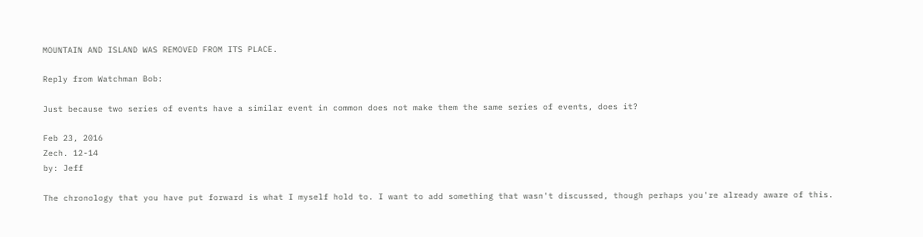MOUNTAIN AND ISLAND WAS REMOVED FROM ITS PLACE.

Reply from Watchman Bob:

Just because two series of events have a similar event in common does not make them the same series of events, does it?

Feb 23, 2016
Zech. 12-14
by: Jeff

The chronology that you have put forward is what I myself hold to. I want to add something that wasn't discussed, though perhaps you're already aware of this.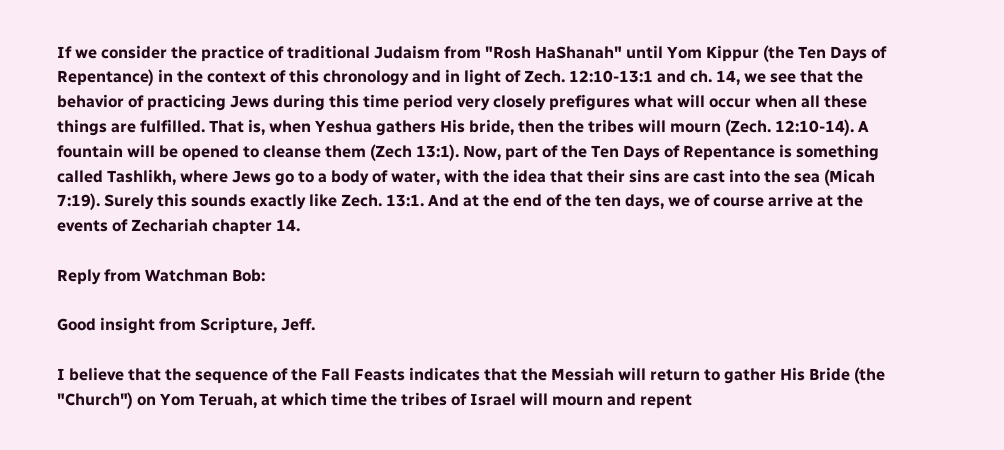If we consider the practice of traditional Judaism from "Rosh HaShanah" until Yom Kippur (the Ten Days of Repentance) in the context of this chronology and in light of Zech. 12:10-13:1 and ch. 14, we see that the behavior of practicing Jews during this time period very closely prefigures what will occur when all these things are fulfilled. That is, when Yeshua gathers His bride, then the tribes will mourn (Zech. 12:10-14). A fountain will be opened to cleanse them (Zech 13:1). Now, part of the Ten Days of Repentance is something called Tashlikh, where Jews go to a body of water, with the idea that their sins are cast into the sea (Micah 7:19). Surely this sounds exactly like Zech. 13:1. And at the end of the ten days, we of course arrive at the events of Zechariah chapter 14.

Reply from Watchman Bob:

Good insight from Scripture, Jeff.

I believe that the sequence of the Fall Feasts indicates that the Messiah will return to gather His Bride (the "Church") on Yom Teruah, at which time the tribes of Israel will mourn and repent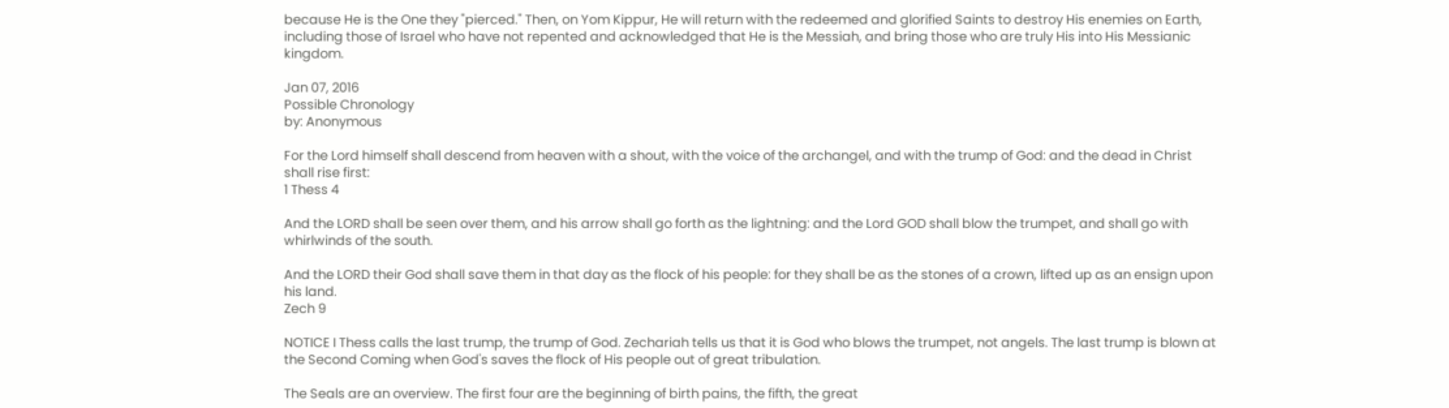because He is the One they "pierced." Then, on Yom Kippur, He will return with the redeemed and glorified Saints to destroy His enemies on Earth, including those of Israel who have not repented and acknowledged that He is the Messiah, and bring those who are truly His into His Messianic kingdom.

Jan 07, 2016
Possible Chronology
by: Anonymous

For the Lord himself shall descend from heaven with a shout, with the voice of the archangel, and with the trump of God: and the dead in Christ shall rise first:
1 Thess 4

And the LORD shall be seen over them, and his arrow shall go forth as the lightning: and the Lord GOD shall blow the trumpet, and shall go with whirlwinds of the south.

And the LORD their God shall save them in that day as the flock of his people: for they shall be as the stones of a crown, lifted up as an ensign upon his land.
Zech 9

NOTICE I Thess calls the last trump, the trump of God. Zechariah tells us that it is God who blows the trumpet, not angels. The last trump is blown at the Second Coming when God's saves the flock of His people out of great tribulation.

The Seals are an overview. The first four are the beginning of birth pains, the fifth, the great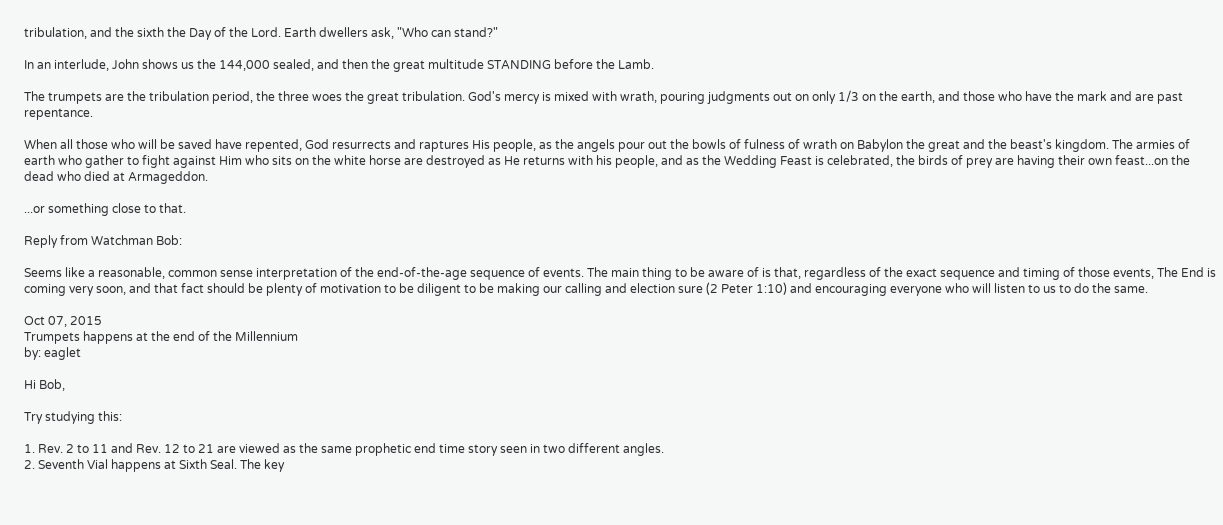tribulation, and the sixth the Day of the Lord. Earth dwellers ask, "Who can stand?"

In an interlude, John shows us the 144,000 sealed, and then the great multitude STANDING before the Lamb.

The trumpets are the tribulation period, the three woes the great tribulation. God's mercy is mixed with wrath, pouring judgments out on only 1/3 on the earth, and those who have the mark and are past repentance.

When all those who will be saved have repented, God resurrects and raptures His people, as the angels pour out the bowls of fulness of wrath on Babylon the great and the beast's kingdom. The armies of earth who gather to fight against Him who sits on the white horse are destroyed as He returns with his people, and as the Wedding Feast is celebrated, the birds of prey are having their own feast...on the dead who died at Armageddon.

...or something close to that.

Reply from Watchman Bob:

Seems like a reasonable, common sense interpretation of the end-of-the-age sequence of events. The main thing to be aware of is that, regardless of the exact sequence and timing of those events, The End is coming very soon, and that fact should be plenty of motivation to be diligent to be making our calling and election sure (2 Peter 1:10) and encouraging everyone who will listen to us to do the same.

Oct 07, 2015
Trumpets happens at the end of the Millennium
by: eaglet

Hi Bob,

Try studying this:

1. Rev. 2 to 11 and Rev. 12 to 21 are viewed as the same prophetic end time story seen in two different angles.
2. Seventh Vial happens at Sixth Seal. The key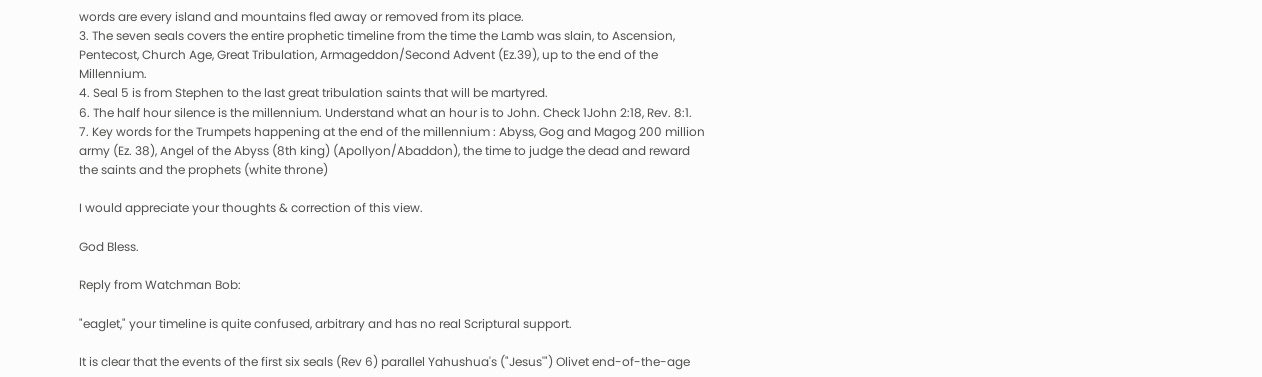words are every island and mountains fled away or removed from its place.
3. The seven seals covers the entire prophetic timeline from the time the Lamb was slain, to Ascension, Pentecost, Church Age, Great Tribulation, Armageddon/Second Advent (Ez.39), up to the end of the Millennium.
4. Seal 5 is from Stephen to the last great tribulation saints that will be martyred.
6. The half hour silence is the millennium. Understand what an hour is to John. Check 1John 2:18, Rev. 8:1.
7. Key words for the Trumpets happening at the end of the millennium : Abyss, Gog and Magog 200 million army (Ez. 38), Angel of the Abyss (8th king) (Apollyon/Abaddon), the time to judge the dead and reward the saints and the prophets (white throne)

I would appreciate your thoughts & correction of this view.

God Bless.

Reply from Watchman Bob:

"eaglet," your timeline is quite confused, arbitrary and has no real Scriptural support.

It is clear that the events of the first six seals (Rev 6) parallel Yahushua's ("Jesus'") Olivet end-of-the-age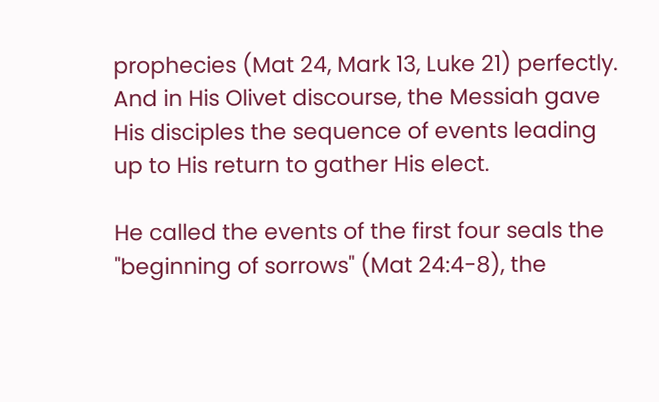prophecies (Mat 24, Mark 13, Luke 21) perfectly. And in His Olivet discourse, the Messiah gave His disciples the sequence of events leading up to His return to gather His elect.

He called the events of the first four seals the "beginning of sorrows" (Mat 24:4-8), the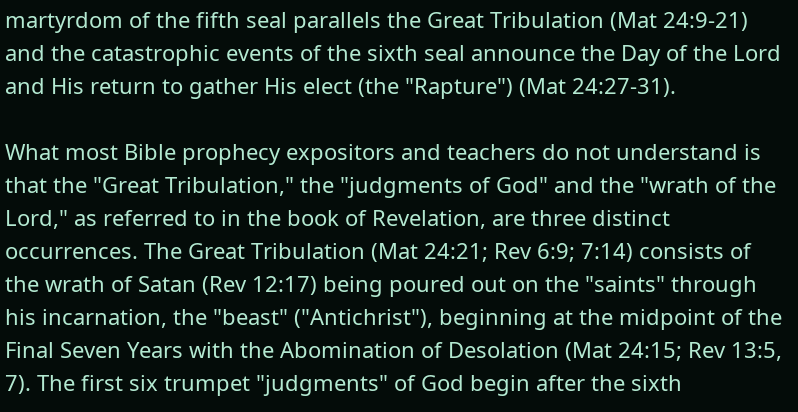martyrdom of the fifth seal parallels the Great Tribulation (Mat 24:9-21) and the catastrophic events of the sixth seal announce the Day of the Lord and His return to gather His elect (the "Rapture") (Mat 24:27-31).

What most Bible prophecy expositors and teachers do not understand is that the "Great Tribulation," the "judgments of God" and the "wrath of the Lord," as referred to in the book of Revelation, are three distinct occurrences. The Great Tribulation (Mat 24:21; Rev 6:9; 7:14) consists of the wrath of Satan (Rev 12:17) being poured out on the "saints" through his incarnation, the "beast" ("Antichrist"), beginning at the midpoint of the Final Seven Years with the Abomination of Desolation (Mat 24:15; Rev 13:5, 7). The first six trumpet "judgments" of God begin after the sixth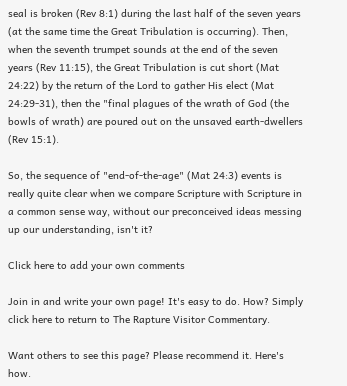seal is broken (Rev 8:1) during the last half of the seven years (at the same time the Great Tribulation is occurring). Then, when the seventh trumpet sounds at the end of the seven years (Rev 11:15), the Great Tribulation is cut short (Mat 24:22) by the return of the Lord to gather His elect (Mat 24:29-31), then the "final plagues of the wrath of God (the bowls of wrath) are poured out on the unsaved earth-dwellers (Rev 15:1).

So, the sequence of "end-of-the-age" (Mat 24:3) events is really quite clear when we compare Scripture with Scripture in a common sense way, without our preconceived ideas messing up our understanding, isn't it?

Click here to add your own comments

Join in and write your own page! It's easy to do. How? Simply click here to return to The Rapture Visitor Commentary.

Want others to see this page? Please recommend it. Here's how.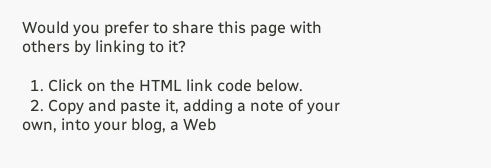Would you prefer to share this page with others by linking to it?

  1. Click on the HTML link code below.
  2. Copy and paste it, adding a note of your own, into your blog, a Web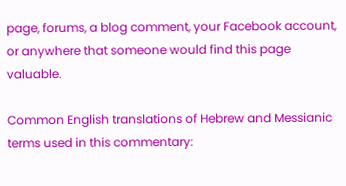page, forums, a blog comment, your Facebook account, or anywhere that someone would find this page valuable.

Common English translations of Hebrew and Messianic terms used in this commentary: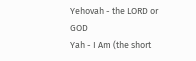Yehovah - the LORD or GOD
Yah - I Am (the short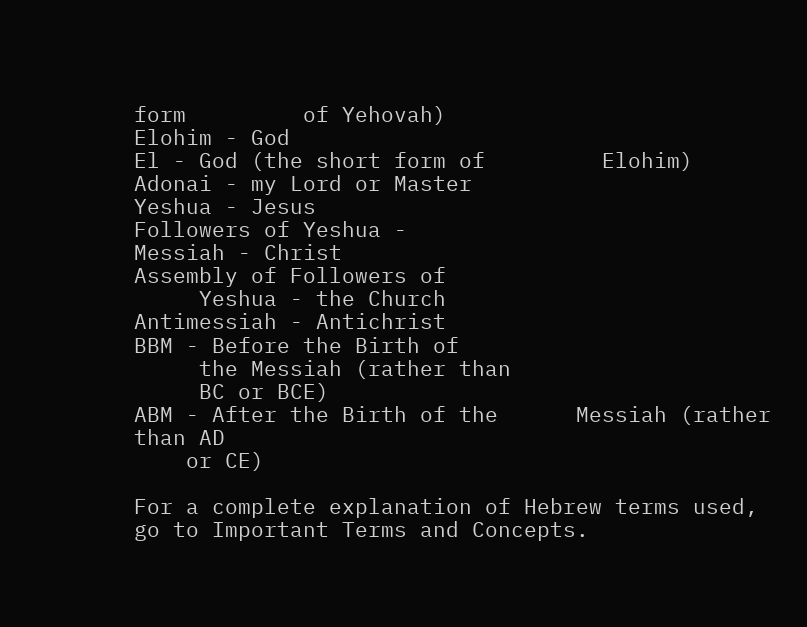form         of Yehovah)
Elohim - God
El - God (the short form of         Elohim)
Adonai - my Lord or Master
Yeshua - Jesus
Followers of Yeshua -
Messiah - Christ
Assembly of Followers of
     Yeshua - the Church
Antimessiah - Antichrist
BBM - Before the Birth of
     the Messiah (rather than
     BC or BCE)
ABM - After the Birth of the      Messiah (rather than AD
    or CE)

For a complete explanation of Hebrew terms used, go to Important Terms and Concepts.